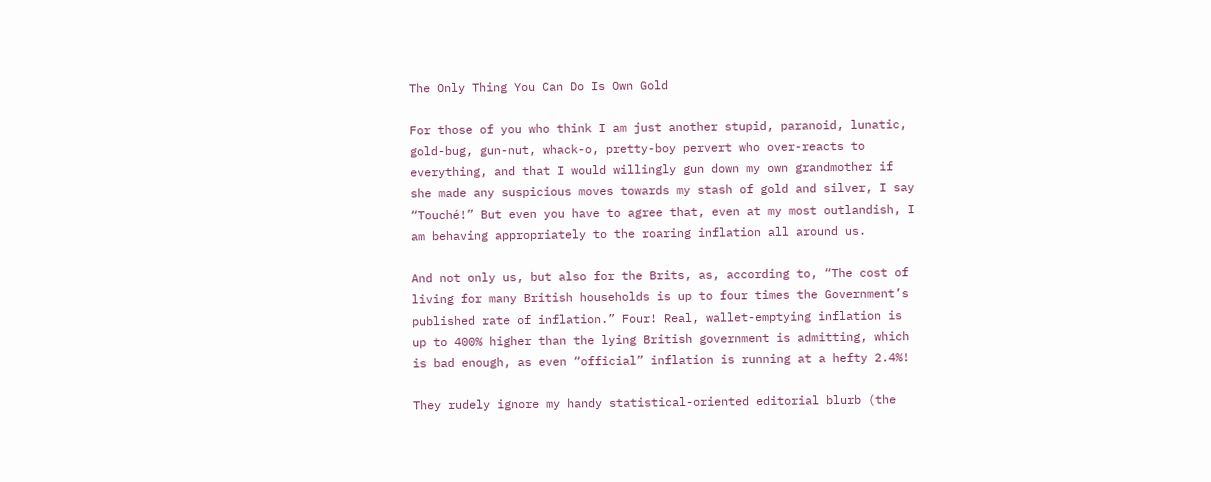The Only Thing You Can Do Is Own Gold

For those of you who think I am just another stupid, paranoid, lunatic, gold-bug, gun-nut, whack-o, pretty-boy pervert who over-reacts to everything, and that I would willingly gun down my own grandmother if she made any suspicious moves towards my stash of gold and silver, I say “Touché!” But even you have to agree that, even at my most outlandish, I am behaving appropriately to the roaring inflation all around us.

And not only us, but also for the Brits, as, according to, “The cost of living for many British households is up to four times the Government’s published rate of inflation.” Four! Real, wallet-emptying inflation is up to 400% higher than the lying British government is admitting, which is bad enough, as even “official” inflation is running at a hefty 2.4%!

They rudely ignore my handy statistical-oriented editorial blurb (the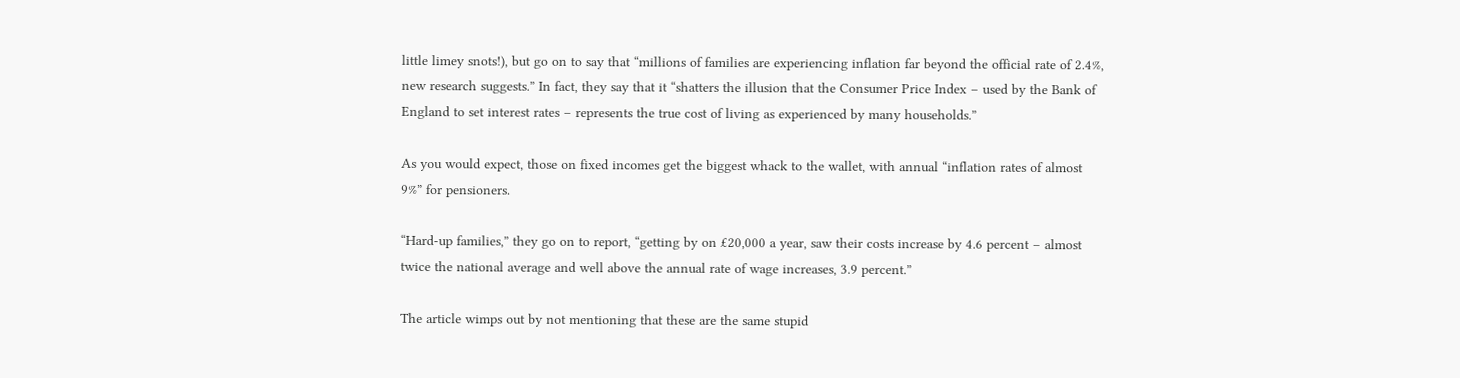little limey snots!), but go on to say that “millions of families are experiencing inflation far beyond the official rate of 2.4%, new research suggests.” In fact, they say that it “shatters the illusion that the Consumer Price Index – used by the Bank of England to set interest rates – represents the true cost of living as experienced by many households.”

As you would expect, those on fixed incomes get the biggest whack to the wallet, with annual “inflation rates of almost 9%” for pensioners.

“Hard-up families,” they go on to report, “getting by on £20,000 a year, saw their costs increase by 4.6 percent – almost twice the national average and well above the annual rate of wage increases, 3.9 percent.”

The article wimps out by not mentioning that these are the same stupid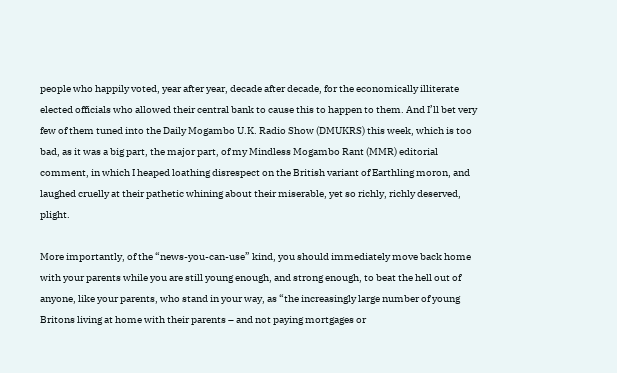people who happily voted, year after year, decade after decade, for the economically illiterate elected officials who allowed their central bank to cause this to happen to them. And I’ll bet very few of them tuned into the Daily Mogambo U.K. Radio Show (DMUKRS) this week, which is too bad, as it was a big part, the major part, of my Mindless Mogambo Rant (MMR) editorial comment, in which I heaped loathing disrespect on the British variant of Earthling moron, and laughed cruelly at their pathetic whining about their miserable, yet so richly, richly deserved, plight.

More importantly, of the “news-you-can-use” kind, you should immediately move back home with your parents while you are still young enough, and strong enough, to beat the hell out of anyone, like your parents, who stand in your way, as “the increasingly large number of young Britons living at home with their parents – and not paying mortgages or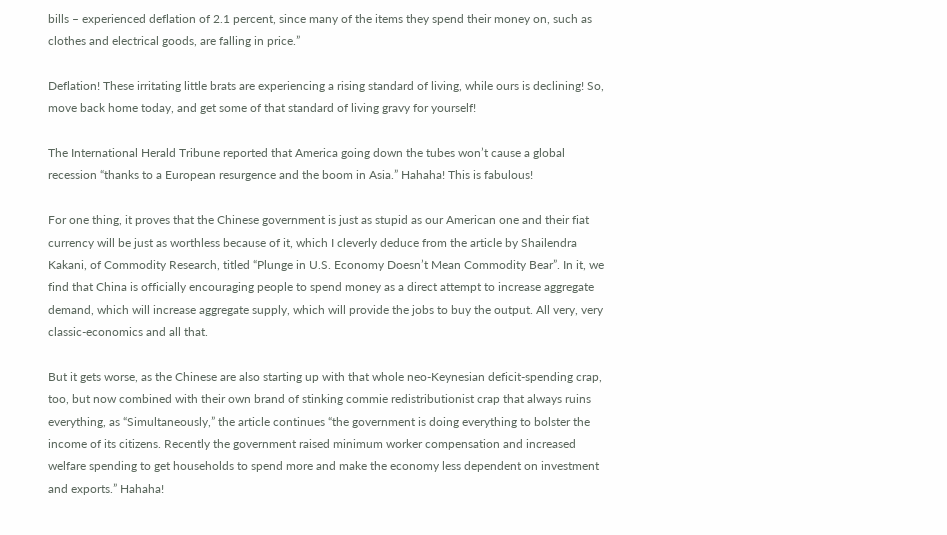bills – experienced deflation of 2.1 percent, since many of the items they spend their money on, such as clothes and electrical goods, are falling in price.”

Deflation! These irritating little brats are experiencing a rising standard of living, while ours is declining! So, move back home today, and get some of that standard of living gravy for yourself!

The International Herald Tribune reported that America going down the tubes won’t cause a global recession “thanks to a European resurgence and the boom in Asia.” Hahaha! This is fabulous!

For one thing, it proves that the Chinese government is just as stupid as our American one and their fiat currency will be just as worthless because of it, which I cleverly deduce from the article by Shailendra Kakani, of Commodity Research, titled “Plunge in U.S. Economy Doesn’t Mean Commodity Bear”. In it, we find that China is officially encouraging people to spend money as a direct attempt to increase aggregate demand, which will increase aggregate supply, which will provide the jobs to buy the output. All very, very classic-economics and all that.

But it gets worse, as the Chinese are also starting up with that whole neo-Keynesian deficit-spending crap, too, but now combined with their own brand of stinking commie redistributionist crap that always ruins everything, as “Simultaneously,” the article continues “the government is doing everything to bolster the income of its citizens. Recently the government raised minimum worker compensation and increased welfare spending to get households to spend more and make the economy less dependent on investment and exports.” Hahaha!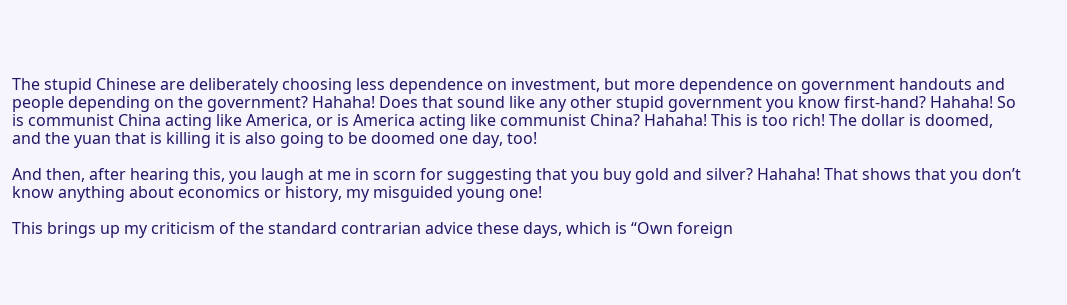The stupid Chinese are deliberately choosing less dependence on investment, but more dependence on government handouts and people depending on the government? Hahaha! Does that sound like any other stupid government you know first-hand? Hahaha! So is communist China acting like America, or is America acting like communist China? Hahaha! This is too rich! The dollar is doomed, and the yuan that is killing it is also going to be doomed one day, too!

And then, after hearing this, you laugh at me in scorn for suggesting that you buy gold and silver? Hahaha! That shows that you don’t know anything about economics or history, my misguided young one!

This brings up my criticism of the standard contrarian advice these days, which is “Own foreign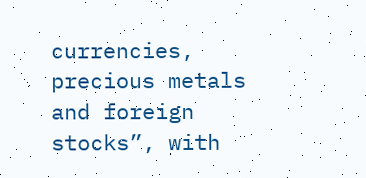currencies, precious metals and foreign stocks”, with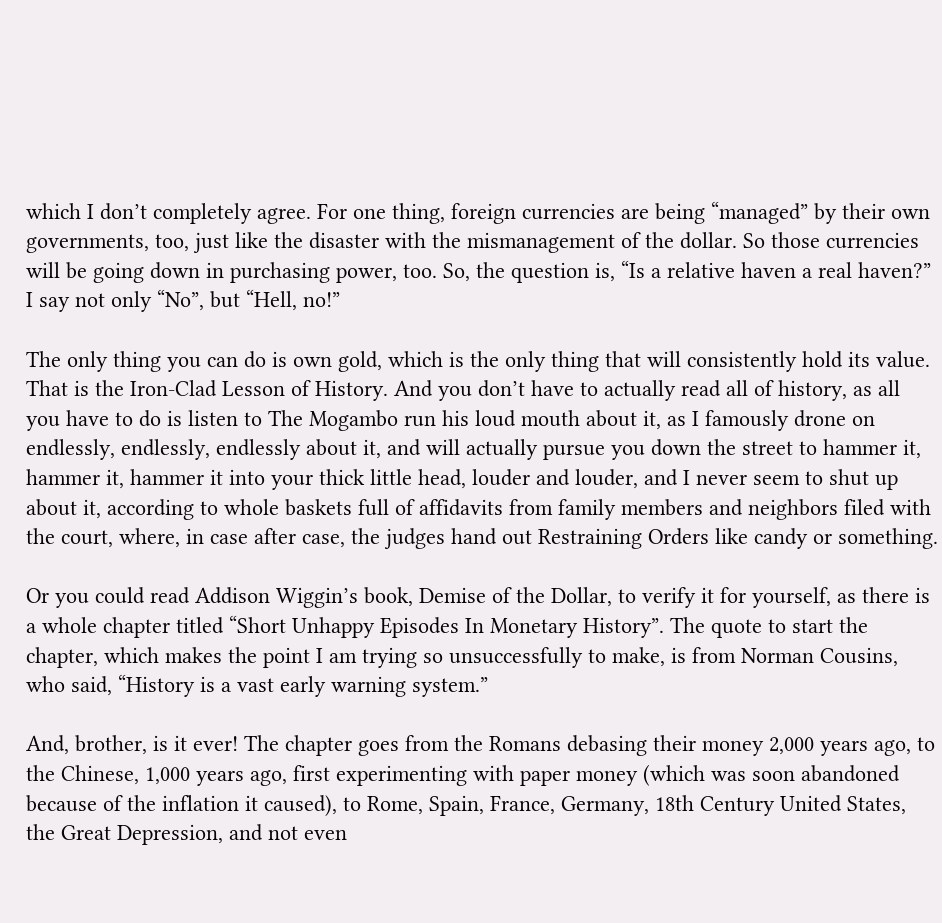which I don’t completely agree. For one thing, foreign currencies are being “managed” by their own governments, too, just like the disaster with the mismanagement of the dollar. So those currencies will be going down in purchasing power, too. So, the question is, “Is a relative haven a real haven?” I say not only “No”, but “Hell, no!”

The only thing you can do is own gold, which is the only thing that will consistently hold its value. That is the Iron-Clad Lesson of History. And you don’t have to actually read all of history, as all you have to do is listen to The Mogambo run his loud mouth about it, as I famously drone on endlessly, endlessly, endlessly about it, and will actually pursue you down the street to hammer it, hammer it, hammer it into your thick little head, louder and louder, and I never seem to shut up about it, according to whole baskets full of affidavits from family members and neighbors filed with the court, where, in case after case, the judges hand out Restraining Orders like candy or something.

Or you could read Addison Wiggin’s book, Demise of the Dollar, to verify it for yourself, as there is a whole chapter titled “Short Unhappy Episodes In Monetary History”. The quote to start the chapter, which makes the point I am trying so unsuccessfully to make, is from Norman Cousins, who said, “History is a vast early warning system.”

And, brother, is it ever! The chapter goes from the Romans debasing their money 2,000 years ago, to the Chinese, 1,000 years ago, first experimenting with paper money (which was soon abandoned because of the inflation it caused), to Rome, Spain, France, Germany, 18th Century United States, the Great Depression, and not even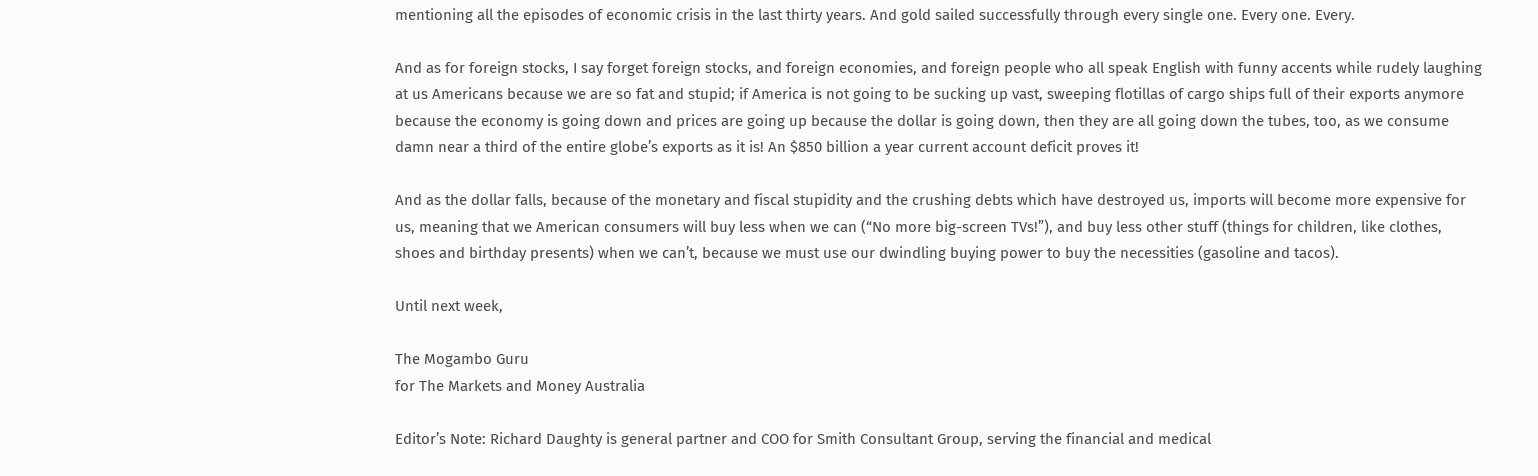mentioning all the episodes of economic crisis in the last thirty years. And gold sailed successfully through every single one. Every one. Every.

And as for foreign stocks, I say forget foreign stocks, and foreign economies, and foreign people who all speak English with funny accents while rudely laughing at us Americans because we are so fat and stupid; if America is not going to be sucking up vast, sweeping flotillas of cargo ships full of their exports anymore because the economy is going down and prices are going up because the dollar is going down, then they are all going down the tubes, too, as we consume damn near a third of the entire globe’s exports as it is! An $850 billion a year current account deficit proves it!

And as the dollar falls, because of the monetary and fiscal stupidity and the crushing debts which have destroyed us, imports will become more expensive for us, meaning that we American consumers will buy less when we can (“No more big-screen TVs!”), and buy less other stuff (things for children, like clothes, shoes and birthday presents) when we can’t, because we must use our dwindling buying power to buy the necessities (gasoline and tacos).

Until next week,

The Mogambo Guru
for The Markets and Money Australia

Editor’s Note: Richard Daughty is general partner and COO for Smith Consultant Group, serving the financial and medical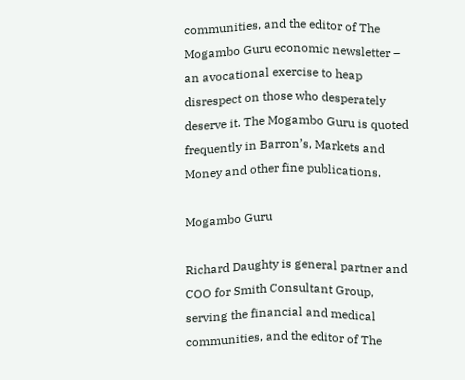communities, and the editor of The Mogambo Guru economic newsletter – an avocational exercise to heap disrespect on those who desperately deserve it. The Mogambo Guru is quoted frequently in Barron’s, Markets and Money and other fine publications.

Mogambo Guru

Richard Daughty is general partner and COO for Smith Consultant Group, serving the financial and medical communities, and the editor of The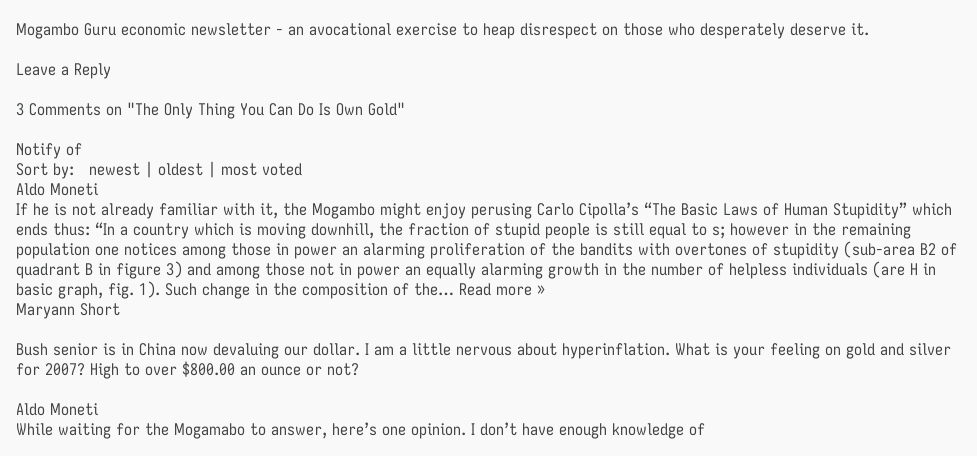Mogambo Guru economic newsletter - an avocational exercise to heap disrespect on those who desperately deserve it.

Leave a Reply

3 Comments on "The Only Thing You Can Do Is Own Gold"

Notify of
Sort by:   newest | oldest | most voted
Aldo Moneti
If he is not already familiar with it, the Mogambo might enjoy perusing Carlo Cipolla’s “The Basic Laws of Human Stupidity” which ends thus: “In a country which is moving downhill, the fraction of stupid people is still equal to s; however in the remaining population one notices among those in power an alarming proliferation of the bandits with overtones of stupidity (sub-area B2 of quadrant B in figure 3) and among those not in power an equally alarming growth in the number of helpless individuals (are H in basic graph, fig. 1). Such change in the composition of the… Read more »
Maryann Short

Bush senior is in China now devaluing our dollar. I am a little nervous about hyperinflation. What is your feeling on gold and silver for 2007? High to over $800.00 an ounce or not?

Aldo Moneti
While waiting for the Mogamabo to answer, here’s one opinion. I don’t have enough knowledge of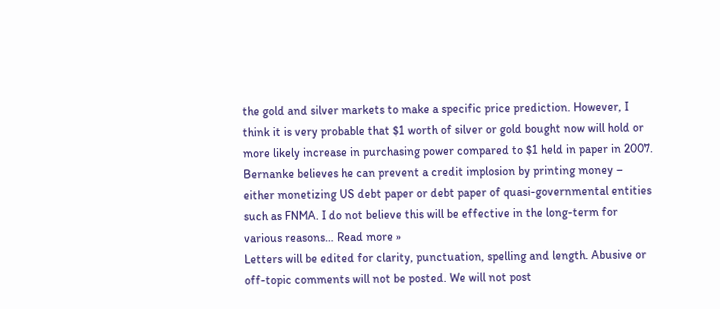the gold and silver markets to make a specific price prediction. However, I think it is very probable that $1 worth of silver or gold bought now will hold or more likely increase in purchasing power compared to $1 held in paper in 2007. Bernanke believes he can prevent a credit implosion by printing money – either monetizing US debt paper or debt paper of quasi-governmental entities such as FNMA. I do not believe this will be effective in the long-term for various reasons… Read more »
Letters will be edited for clarity, punctuation, spelling and length. Abusive or off-topic comments will not be posted. We will not post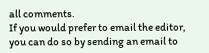all comments.
If you would prefer to email the editor, you can do so by sending an email to